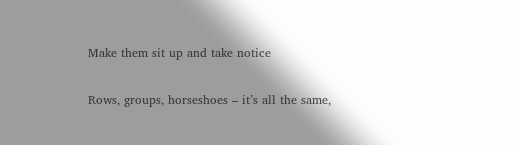Make them sit up and take notice

Rows, groups, horseshoes – it’s all the same,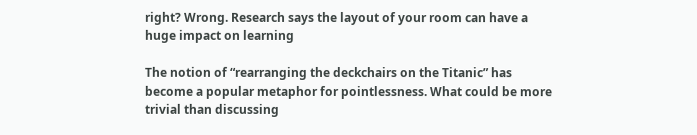right? Wrong. Research says the layout of your room can have a huge impact on learning

The notion of “rearranging the deckchairs on the Titanic” has become a popular metaphor for pointlessness. What could be more trivial than discussing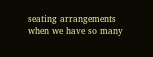seating arrangements when we have so many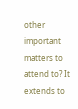other important matters to attend to? It extends to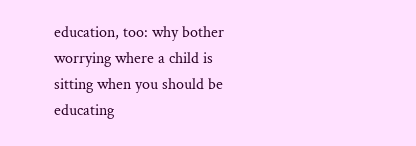education, too: why bother worrying where a child is sitting when you should be educating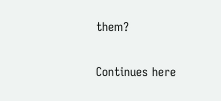them?

Continues here